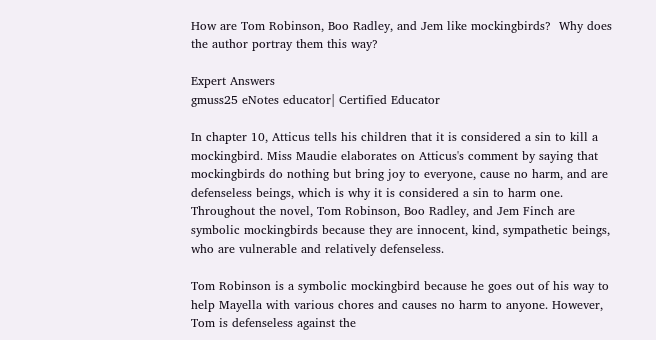How are Tom Robinson, Boo Radley, and Jem like mockingbirds?  Why does the author portray them this way?

Expert Answers
gmuss25 eNotes educator| Certified Educator

In chapter 10, Atticus tells his children that it is considered a sin to kill a mockingbird. Miss Maudie elaborates on Atticus's comment by saying that mockingbirds do nothing but bring joy to everyone, cause no harm, and are defenseless beings, which is why it is considered a sin to harm one. Throughout the novel, Tom Robinson, Boo Radley, and Jem Finch are symbolic mockingbirds because they are innocent, kind, sympathetic beings, who are vulnerable and relatively defenseless.

Tom Robinson is a symbolic mockingbird because he goes out of his way to help Mayella with various chores and causes no harm to anyone. However, Tom is defenseless against the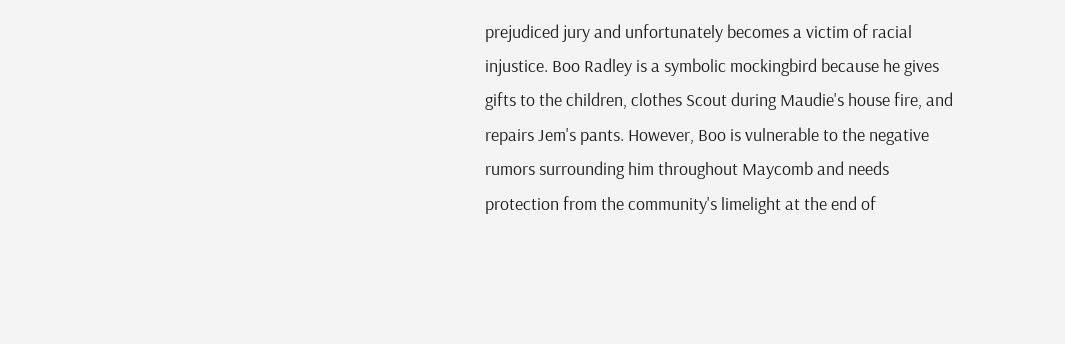prejudiced jury and unfortunately becomes a victim of racial injustice. Boo Radley is a symbolic mockingbird because he gives gifts to the children, clothes Scout during Maudie's house fire, and repairs Jem's pants. However, Boo is vulnerable to the negative rumors surrounding him throughout Maycomb and needs protection from the community's limelight at the end of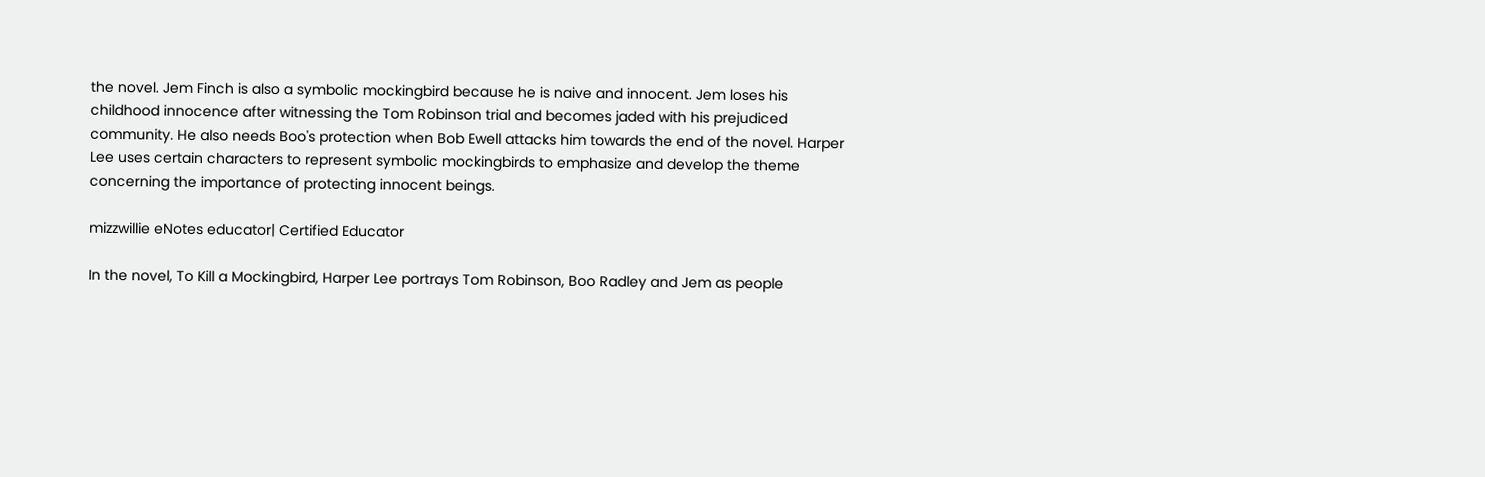the novel. Jem Finch is also a symbolic mockingbird because he is naive and innocent. Jem loses his childhood innocence after witnessing the Tom Robinson trial and becomes jaded with his prejudiced community. He also needs Boo's protection when Bob Ewell attacks him towards the end of the novel. Harper Lee uses certain characters to represent symbolic mockingbirds to emphasize and develop the theme concerning the importance of protecting innocent beings.

mizzwillie eNotes educator| Certified Educator

In the novel, To Kill a Mockingbird, Harper Lee portrays Tom Robinson, Boo Radley and Jem as people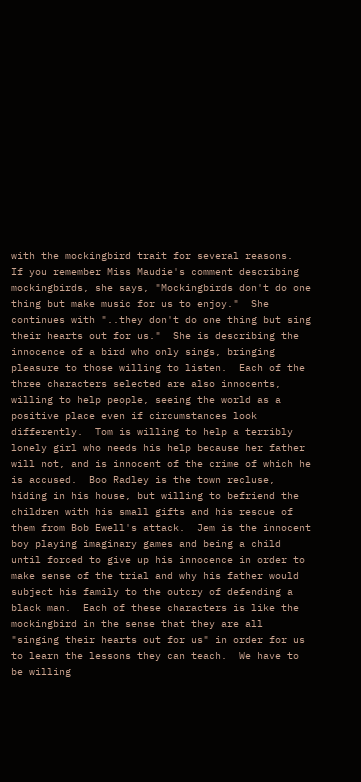with the mockingbird trait for several reasons.  If you remember Miss Maudie's comment describing mockingbirds, she says, "Mockingbirds don't do one thing but make music for us to enjoy."  She continues with "..they don't do one thing but sing their hearts out for us."  She is describing the innocence of a bird who only sings, bringing pleasure to those willing to listen.  Each of the three characters selected are also innocents, willing to help people, seeing the world as a positive place even if circumstances look differently.  Tom is willing to help a terribly lonely girl who needs his help because her father will not, and is innocent of the crime of which he is accused.  Boo Radley is the town recluse, hiding in his house, but willing to befriend the children with his small gifts and his rescue of them from Bob Ewell's attack.  Jem is the innocent boy playing imaginary games and being a child until forced to give up his innocence in order to make sense of the trial and why his father would subject his family to the outcry of defending a black man.  Each of these characters is like the mockingbird in the sense that they are all "singing their hearts out for us" in order for us to learn the lessons they can teach.  We have to be willing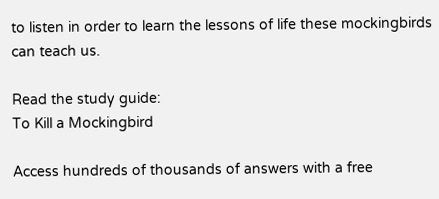to listen in order to learn the lessons of life these mockingbirds can teach us.

Read the study guide:
To Kill a Mockingbird

Access hundreds of thousands of answers with a free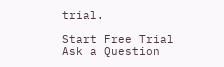trial.

Start Free Trial
Ask a Question